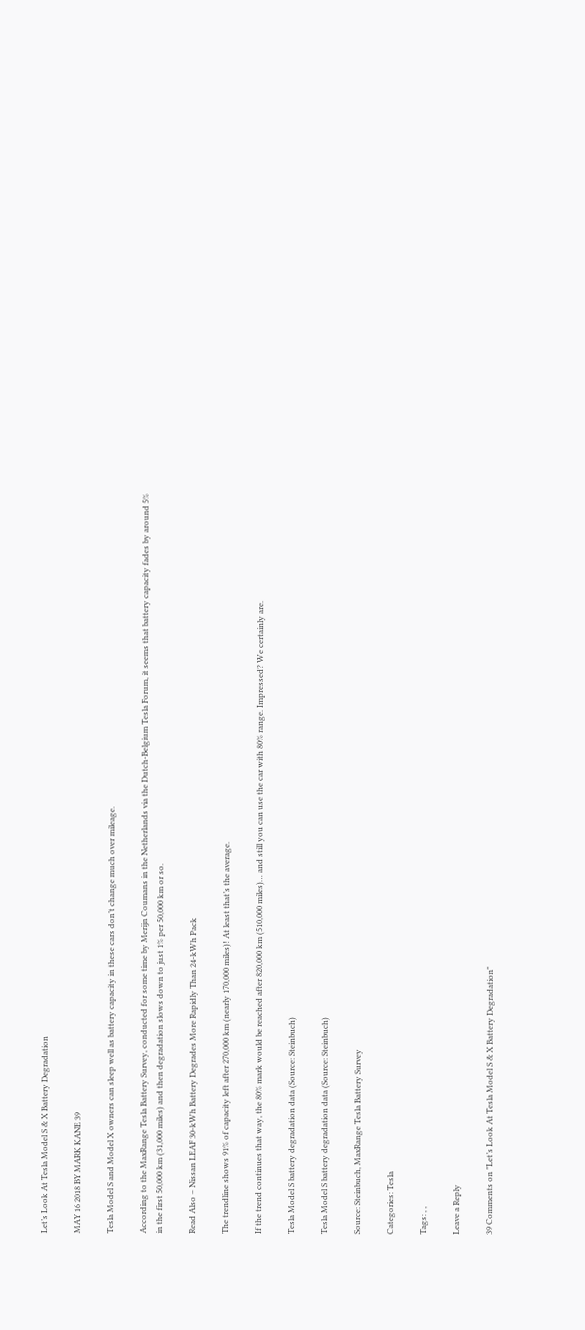Let’s Look At Tesla Model S & X Battery Degradation

MAY 16 2018 BY MARK KANE 39

Tesla Model S and Model X owners can sleep well as battery capacity in these cars don’t change much over mileage.

According to the MaxRange Tesla Battery Survey, conducted for some time by Merijn Coumans in the Netherlands via the Dutch-Belgium Tesla Forum, it seems that battery capacity fades by around 5% in the first 50,000 km (31,000 miles) and then degradation slows down to just 1% per 50,000 km or so.

Read Also – Nissan LEAF 30-kWh Battery Degrades More Rapidly Than 24-kWh Pack

The trendline shows 91% of capacity left after 270,000 km (nearly 170,000 miles)! At least that’s the average.

If the trend continues that way, the 80% mark would be reached after 820,000 km (510,000 miles)… and still you can use the car with 80% range. Impressed? We certainly are.

Tesla Model S battery degradation data (Source: Steinbuch)

Tesla Model S battery degradation data (Source: Steinbuch)

Source: Steinbuch, MaxRange Tesla Battery Survey

Categories: Tesla

Tags: , ,

Leave a Reply

39 Comments on "Let’s Look At Tesla Model S & X Battery Degradation"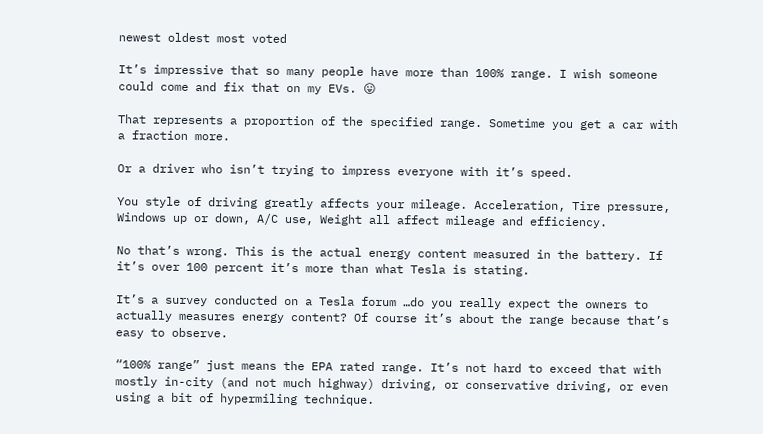newest oldest most voted

It’s impressive that so many people have more than 100% range. I wish someone could come and fix that on my EVs. 😛

That represents a proportion of the specified range. Sometime you get a car with a fraction more.

Or a driver who isn’t trying to impress everyone with it’s speed.

You style of driving greatly affects your mileage. Acceleration, Tire pressure, Windows up or down, A/C use, Weight all affect mileage and efficiency.

No that’s wrong. This is the actual energy content measured in the battery. If it’s over 100 percent it’s more than what Tesla is stating.

It’s a survey conducted on a Tesla forum …do you really expect the owners to actually measures energy content? Of course it’s about the range because that’s easy to observe.

“100% range” just means the EPA rated range. It’s not hard to exceed that with mostly in-city (and not much highway) driving, or conservative driving, or even using a bit of hypermiling technique.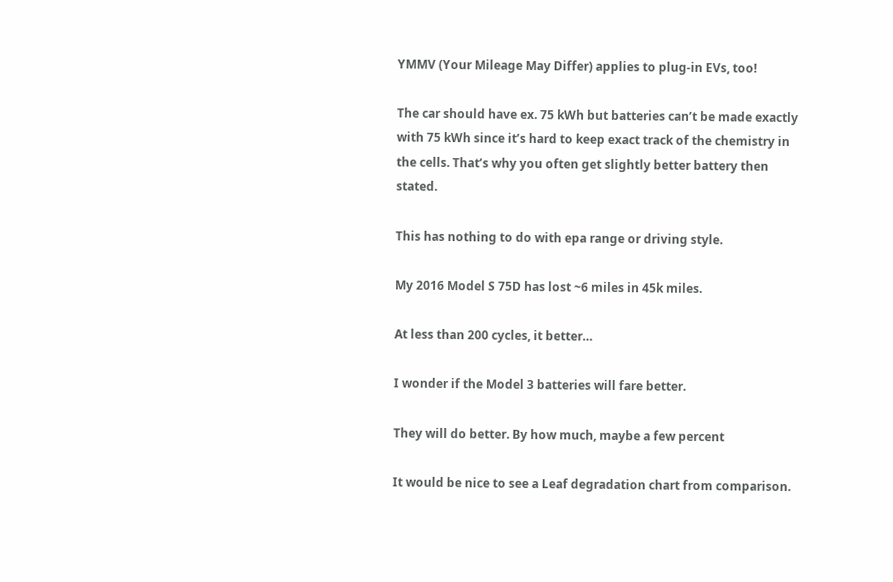YMMV (Your Mileage May Differ) applies to plug-in EVs, too!

The car should have ex. 75 kWh but batteries can’t be made exactly with 75 kWh since it’s hard to keep exact track of the chemistry in the cells. That’s why you often get slightly better battery then stated.

This has nothing to do with epa range or driving style.

My 2016 Model S 75D has lost ~6 miles in 45k miles.

At less than 200 cycles, it better…

I wonder if the Model 3 batteries will fare better.

They will do better. By how much, maybe a few percent

It would be nice to see a Leaf degradation chart from comparison.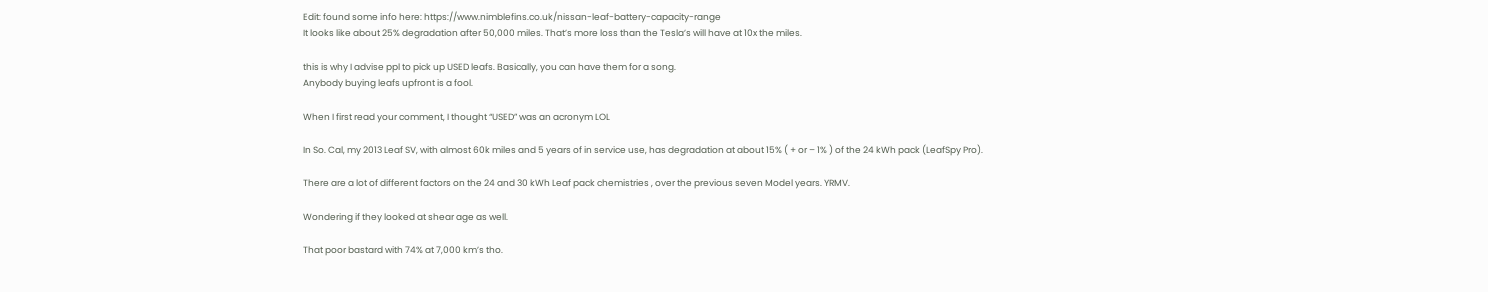Edit: found some info here: https://www.nimblefins.co.uk/nissan-leaf-battery-capacity-range
It looks like about 25% degradation after 50,000 miles. That’s more loss than the Tesla’s will have at 10x the miles.

this is why I advise ppl to pick up USED leafs. Basically, you can have them for a song.
Anybody buying leafs upfront is a fool.

When I first read your comment, I thought “USED” was an acronym LOL

In So. Cal, my 2013 Leaf SV, with almost 60k miles and 5 years of in service use, has degradation at about 15% ( + or – 1% ) of the 24 kWh pack (LeafSpy Pro).

There are a lot of different factors on the 24 and 30 kWh Leaf pack chemistries , over the previous seven Model years. YRMV.

Wondering if they looked at shear age as well.

That poor bastard with 74% at 7,000 km’s tho.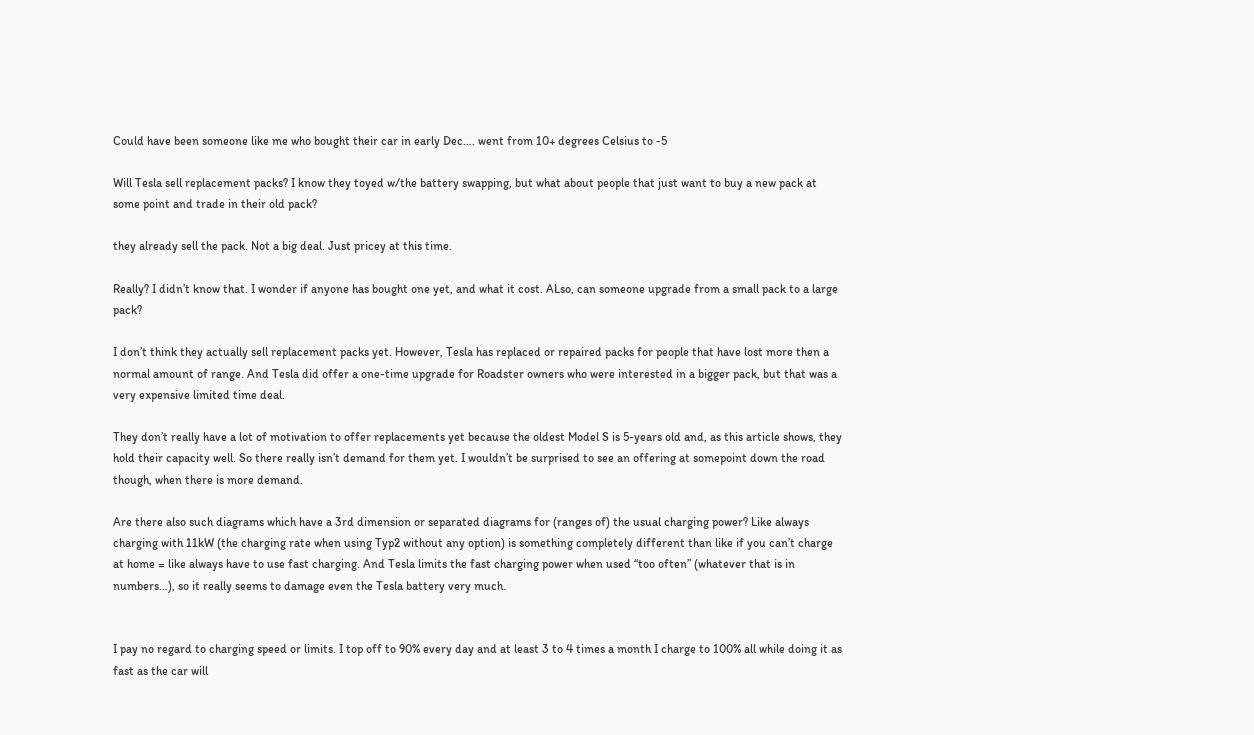Could have been someone like me who bought their car in early Dec…. went from 10+ degrees Celsius to -5

Will Tesla sell replacement packs? I know they toyed w/the battery swapping, but what about people that just want to buy a new pack at some point and trade in their old pack?

they already sell the pack. Not a big deal. Just pricey at this time.

Really? I didn’t know that. I wonder if anyone has bought one yet, and what it cost. ALso, can someone upgrade from a small pack to a large pack?

I don’t think they actually sell replacement packs yet. However, Tesla has replaced or repaired packs for people that have lost more then a normal amount of range. And Tesla did offer a one-time upgrade for Roadster owners who were interested in a bigger pack, but that was a very expensive limited time deal.

They don’t really have a lot of motivation to offer replacements yet because the oldest Model S is 5-years old and, as this article shows, they hold their capacity well. So there really isn’t demand for them yet. I wouldn’t be surprised to see an offering at somepoint down the road though, when there is more demand.

Are there also such diagrams which have a 3rd dimension or separated diagrams for (ranges of) the usual charging power? Like always charging with 11kW (the charging rate when using Typ2 without any option) is something completely different than like if you can’t charge at home = like always have to use fast charging. And Tesla limits the fast charging power when used “too often” (whatever that is in numbers…), so it really seems to damage even the Tesla battery very much.


I pay no regard to charging speed or limits. I top off to 90% every day and at least 3 to 4 times a month I charge to 100% all while doing it as fast as the car will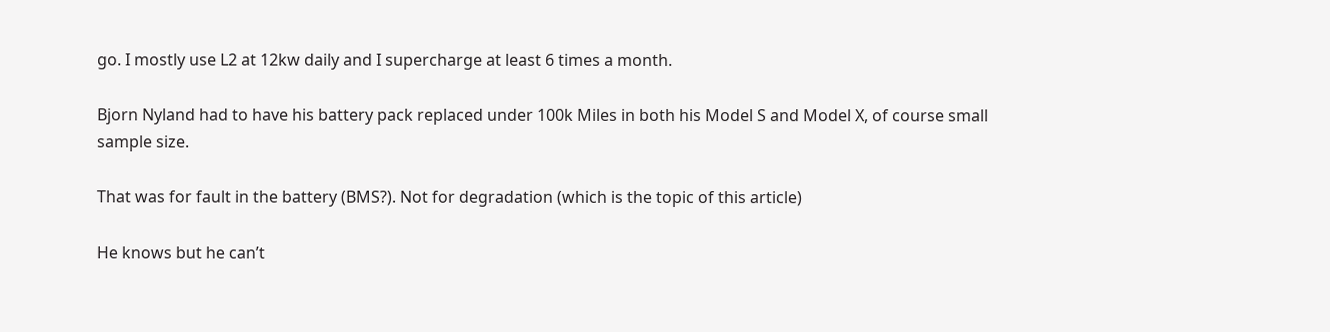go. I mostly use L2 at 12kw daily and I supercharge at least 6 times a month.

Bjorn Nyland had to have his battery pack replaced under 100k Miles in both his Model S and Model X, of course small sample size.

That was for fault in the battery (BMS?). Not for degradation (which is the topic of this article)

He knows but he can’t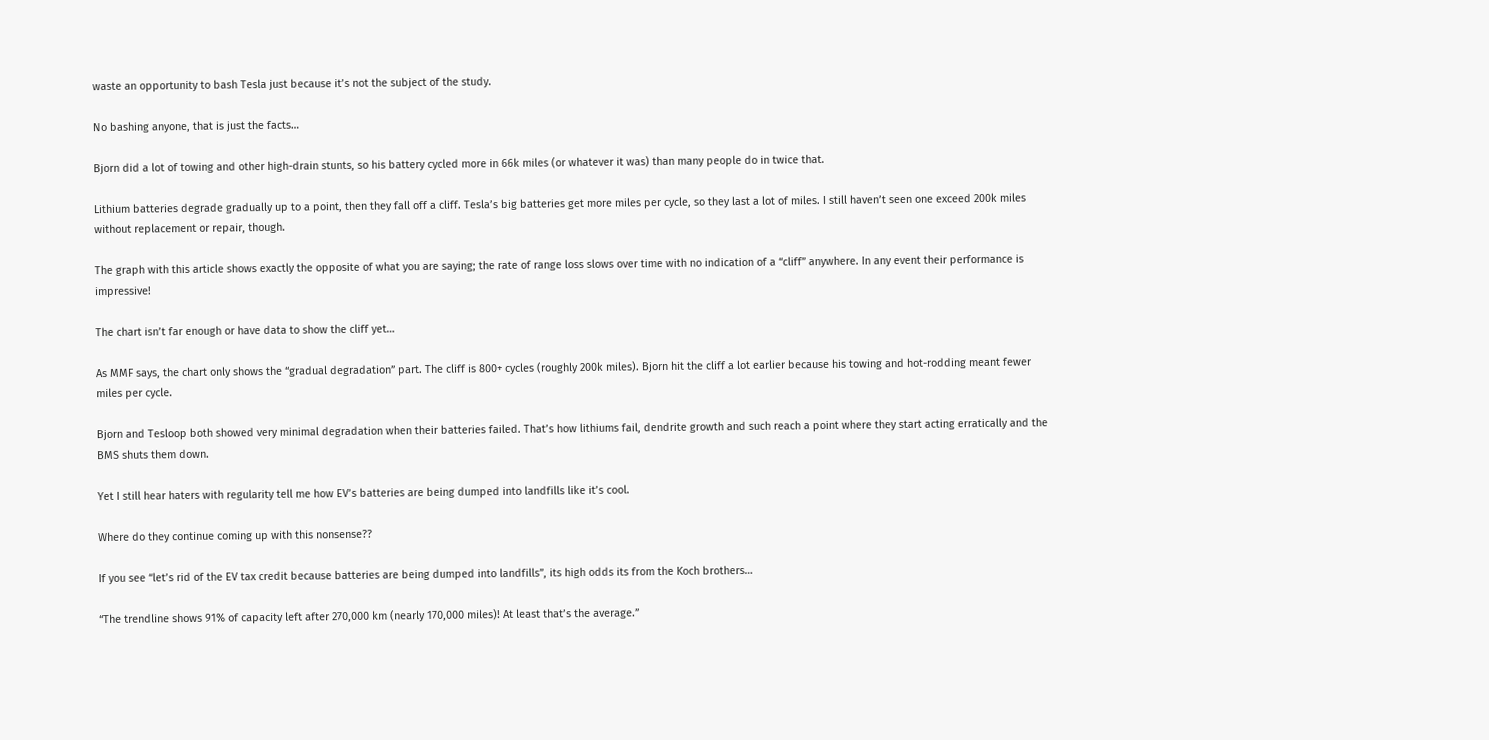waste an opportunity to bash Tesla just because it’s not the subject of the study.

No bashing anyone, that is just the facts…

Bjorn did a lot of towing and other high-drain stunts, so his battery cycled more in 66k miles (or whatever it was) than many people do in twice that.

Lithium batteries degrade gradually up to a point, then they fall off a cliff. Tesla’s big batteries get more miles per cycle, so they last a lot of miles. I still haven’t seen one exceed 200k miles without replacement or repair, though.

The graph with this article shows exactly the opposite of what you are saying; the rate of range loss slows over time with no indication of a “cliff” anywhere. In any event their performance is impressive!

The chart isn’t far enough or have data to show the cliff yet…

As MMF says, the chart only shows the “gradual degradation” part. The cliff is 800+ cycles (roughly 200k miles). Bjorn hit the cliff a lot earlier because his towing and hot-rodding meant fewer miles per cycle.

Bjorn and Tesloop both showed very minimal degradation when their batteries failed. That’s how lithiums fail, dendrite growth and such reach a point where they start acting erratically and the BMS shuts them down.

Yet I still hear haters with regularity tell me how EV’s batteries are being dumped into landfills like it’s cool.

Where do they continue coming up with this nonsense??

If you see “let’s rid of the EV tax credit because batteries are being dumped into landfills”, its high odds its from the Koch brothers…

“The trendline shows 91% of capacity left after 270,000 km (nearly 170,000 miles)! At least that’s the average.”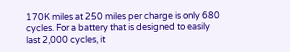170K miles at 250 miles per charge is only 680 cycles. For a battery that is designed to easily last 2,000 cycles, it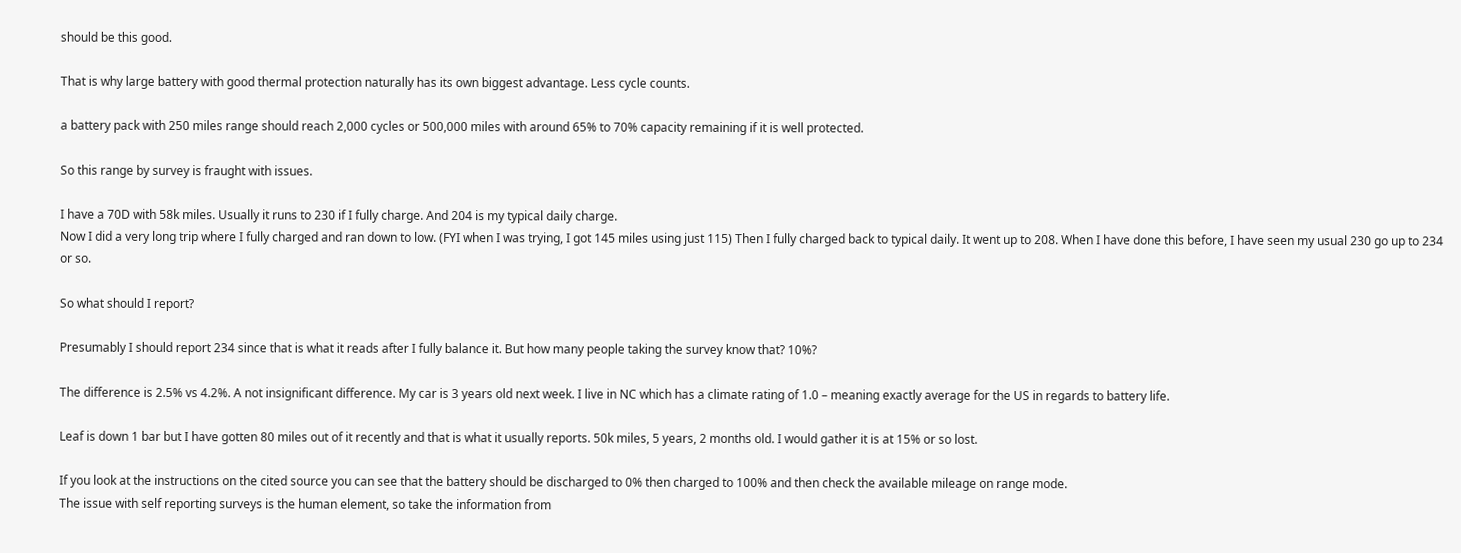should be this good.

That is why large battery with good thermal protection naturally has its own biggest advantage. Less cycle counts.

a battery pack with 250 miles range should reach 2,000 cycles or 500,000 miles with around 65% to 70% capacity remaining if it is well protected.

So this range by survey is fraught with issues.

I have a 70D with 58k miles. Usually it runs to 230 if I fully charge. And 204 is my typical daily charge.
Now I did a very long trip where I fully charged and ran down to low. (FYI when I was trying, I got 145 miles using just 115) Then I fully charged back to typical daily. It went up to 208. When I have done this before, I have seen my usual 230 go up to 234 or so.

So what should I report?

Presumably I should report 234 since that is what it reads after I fully balance it. But how many people taking the survey know that? 10%?

The difference is 2.5% vs 4.2%. A not insignificant difference. My car is 3 years old next week. I live in NC which has a climate rating of 1.0 – meaning exactly average for the US in regards to battery life.

Leaf is down 1 bar but I have gotten 80 miles out of it recently and that is what it usually reports. 50k miles, 5 years, 2 months old. I would gather it is at 15% or so lost.

If you look at the instructions on the cited source you can see that the battery should be discharged to 0% then charged to 100% and then check the available mileage on range mode.
The issue with self reporting surveys is the human element, so take the information from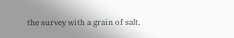the survey with a grain of salt,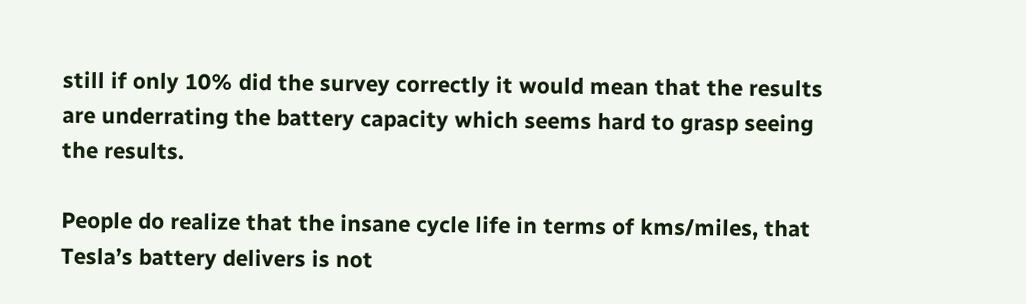still if only 10% did the survey correctly it would mean that the results are underrating the battery capacity which seems hard to grasp seeing the results.

People do realize that the insane cycle life in terms of kms/miles, that Tesla’s battery delivers is not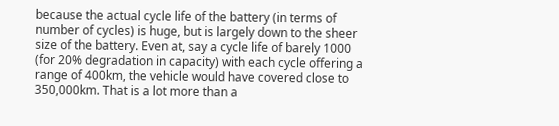because the actual cycle life of the battery (in terms of number of cycles) is huge, but is largely down to the sheer size of the battery. Even at, say a cycle life of barely 1000 (for 20% degradation in capacity) with each cycle offering a range of 400km, the vehicle would have covered close to 350,000km. That is a lot more than a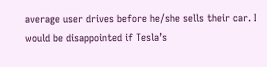average user drives before he/she sells their car. I would be disappointed if Tesla’s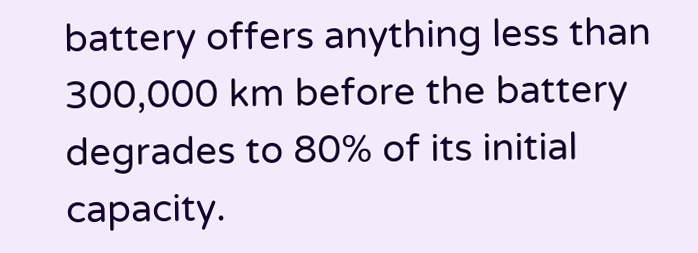battery offers anything less than 300,000 km before the battery degrades to 80% of its initial capacity.